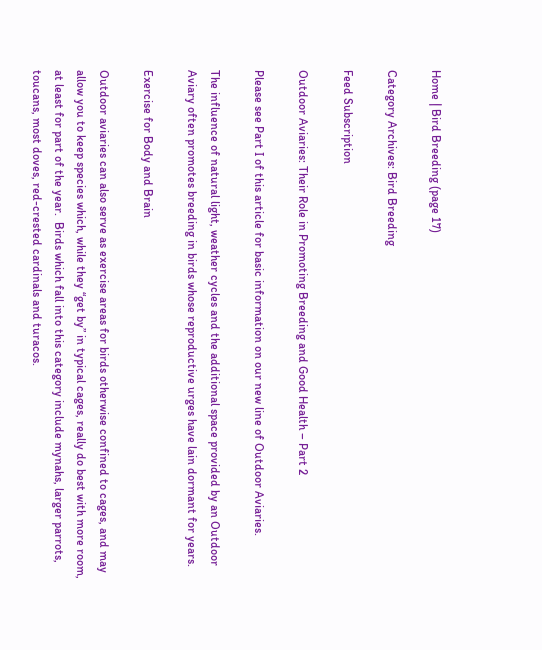Home | Bird Breeding (page 17)

Category Archives: Bird Breeding

Feed Subscription

Outdoor Aviaries: Their Role in Promoting Breeding and Good Health – Part 2

Please see Part I of this article for basic information on our new line of Outdoor Aviaries.

The influence of natural light, weather cycles and the additional space provided by an Outdoor Aviary often promotes breeding in birds whose reproductive urges have lain dormant for years.

Exercise for Body and Brain

Outdoor aviaries can also serve as exercise areas for birds otherwise confined to cages, and may allow you to keep species which, while they “get by” in typical cages, really do best with more room, at least for part of the year.  Birds which fall into this category include mynahs, larger parrots, toucans, most doves, red-crested cardinals and turacos.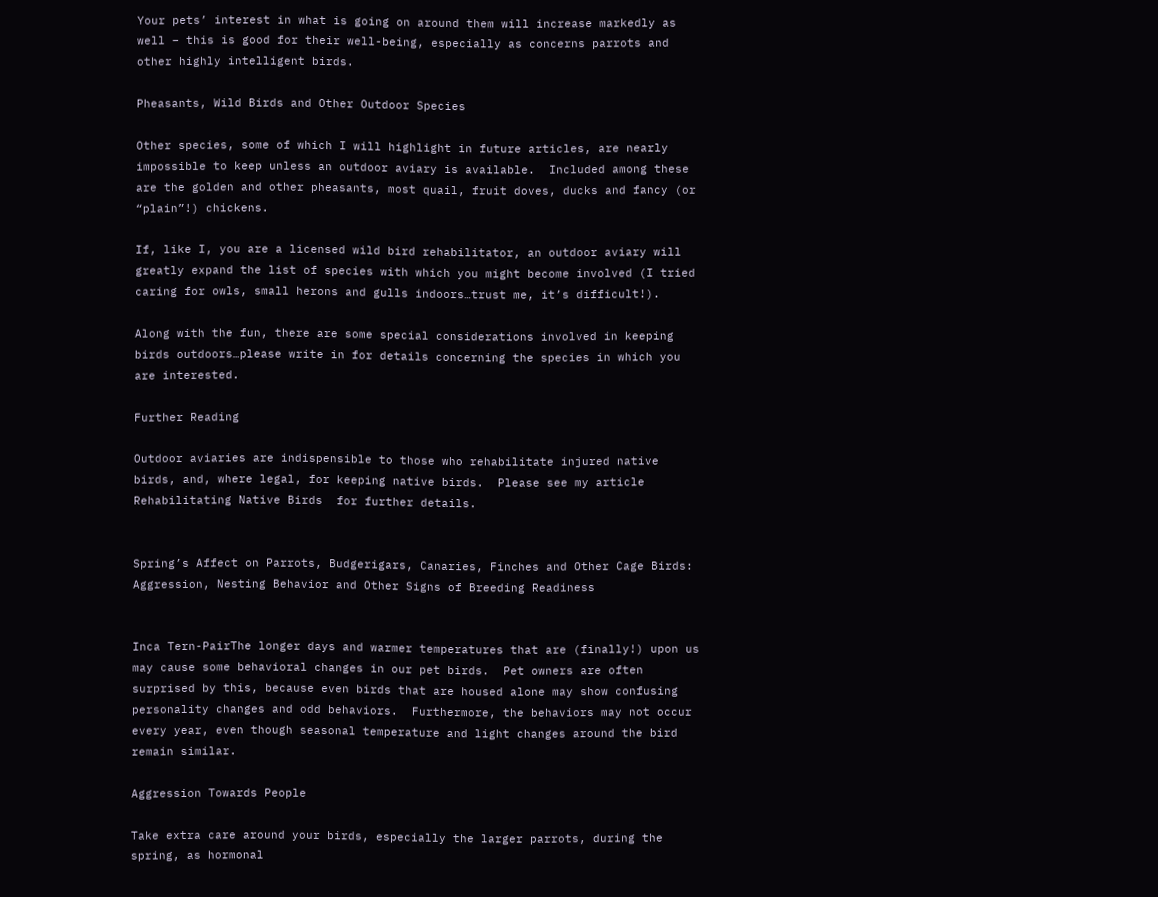Your pets’ interest in what is going on around them will increase markedly as well – this is good for their well-being, especially as concerns parrots and other highly intelligent birds.

Pheasants, Wild Birds and Other Outdoor Species

Other species, some of which I will highlight in future articles, are nearly impossible to keep unless an outdoor aviary is available.  Included among these are the golden and other pheasants, most quail, fruit doves, ducks and fancy (or “plain”!) chickens.

If, like I, you are a licensed wild bird rehabilitator, an outdoor aviary will greatly expand the list of species with which you might become involved (I tried caring for owls, small herons and gulls indoors…trust me, it’s difficult!).

Along with the fun, there are some special considerations involved in keeping birds outdoors…please write in for details concerning the species in which you are interested.

Further Reading

Outdoor aviaries are indispensible to those who rehabilitate injured native birds, and, where legal, for keeping native birds.  Please see my article Rehabilitating Native Birds  for further details.


Spring’s Affect on Parrots, Budgerigars, Canaries, Finches and Other Cage Birds: Aggression, Nesting Behavior and Other Signs of Breeding Readiness


Inca Tern-PairThe longer days and warmer temperatures that are (finally!) upon us may cause some behavioral changes in our pet birds.  Pet owners are often surprised by this, because even birds that are housed alone may show confusing personality changes and odd behaviors.  Furthermore, the behaviors may not occur every year, even though seasonal temperature and light changes around the bird remain similar.

Aggression Towards People

Take extra care around your birds, especially the larger parrots, during the spring, as hormonal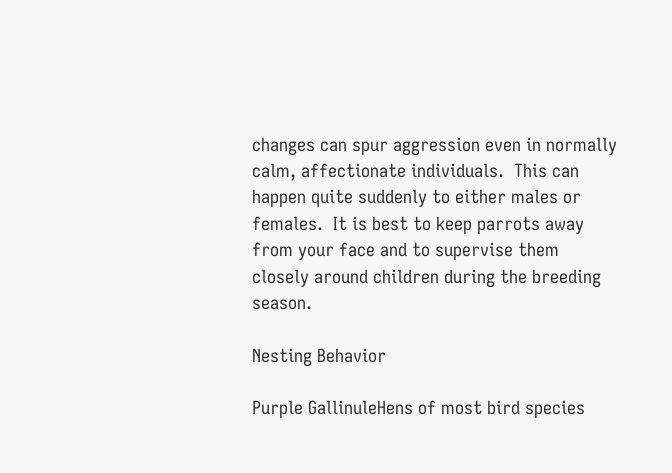changes can spur aggression even in normally calm, affectionate individuals.  This can happen quite suddenly to either males or females.  It is best to keep parrots away from your face and to supervise them closely around children during the breeding season.

Nesting Behavior

Purple GallinuleHens of most bird species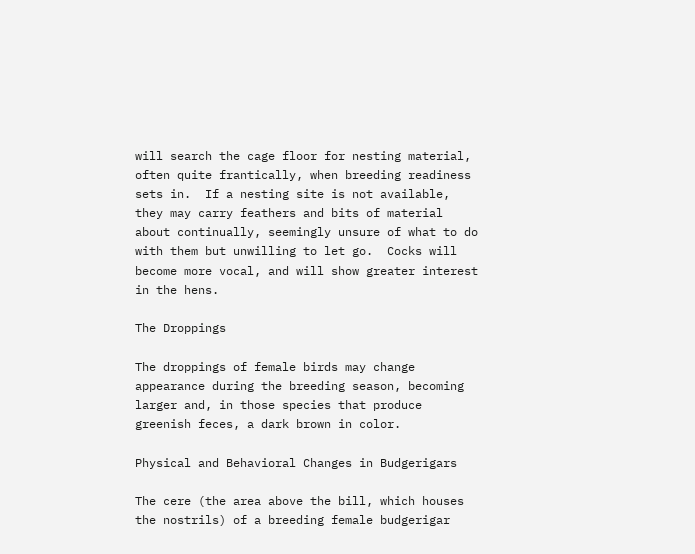will search the cage floor for nesting material, often quite frantically, when breeding readiness sets in.  If a nesting site is not available, they may carry feathers and bits of material about continually, seemingly unsure of what to do with them but unwilling to let go.  Cocks will become more vocal, and will show greater interest in the hens.

The Droppings

The droppings of female birds may change appearance during the breeding season, becoming larger and, in those species that produce greenish feces, a dark brown in color.

Physical and Behavioral Changes in Budgerigars

The cere (the area above the bill, which houses the nostrils) of a breeding female budgerigar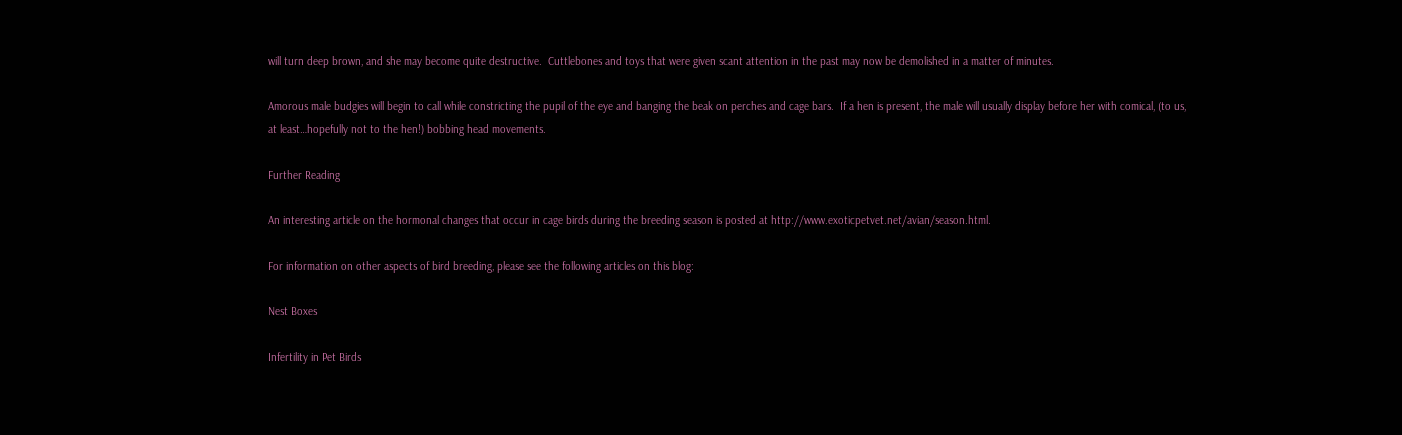will turn deep brown, and she may become quite destructive.  Cuttlebones and toys that were given scant attention in the past may now be demolished in a matter of minutes.

Amorous male budgies will begin to call while constricting the pupil of the eye and banging the beak on perches and cage bars.  If a hen is present, the male will usually display before her with comical, (to us, at least…hopefully not to the hen!) bobbing head movements.

Further Reading

An interesting article on the hormonal changes that occur in cage birds during the breeding season is posted at http://www.exoticpetvet.net/avian/season.html.

For information on other aspects of bird breeding, please see the following articles on this blog:

Nest Boxes

Infertility in Pet Birds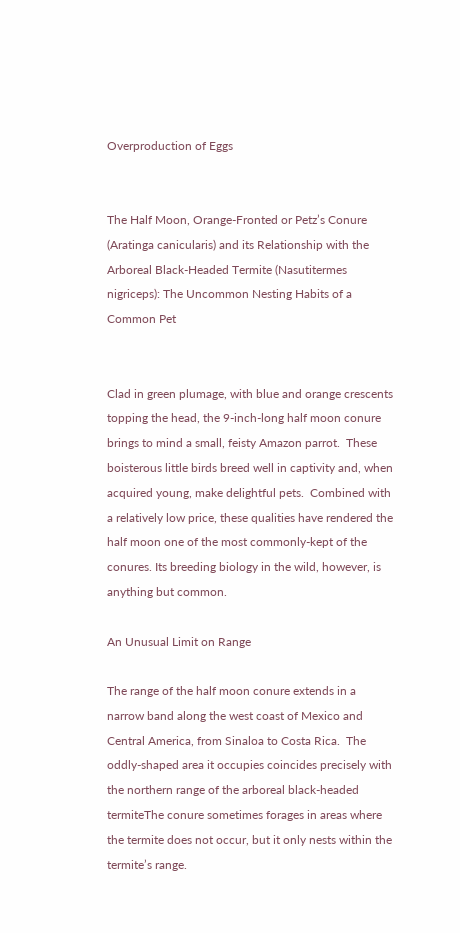Overproduction of Eggs


The Half Moon, Orange-Fronted or Petz’s Conure (Aratinga canicularis) and its Relationship with the Arboreal Black-Headed Termite (Nasutitermes nigriceps): The Uncommon Nesting Habits of a Common Pet


Clad in green plumage, with blue and orange crescents topping the head, the 9-inch-long half moon conure brings to mind a small, feisty Amazon parrot.  These boisterous little birds breed well in captivity and, when acquired young, make delightful pets.  Combined with a relatively low price, these qualities have rendered the half moon one of the most commonly-kept of the conures. Its breeding biology in the wild, however, is anything but common.

An Unusual Limit on Range

The range of the half moon conure extends in a narrow band along the west coast of Mexico and Central America, from Sinaloa to Costa Rica.  The oddly-shaped area it occupies coincides precisely with the northern range of the arboreal black-headed termiteThe conure sometimes forages in areas where the termite does not occur, but it only nests within the termite’s range.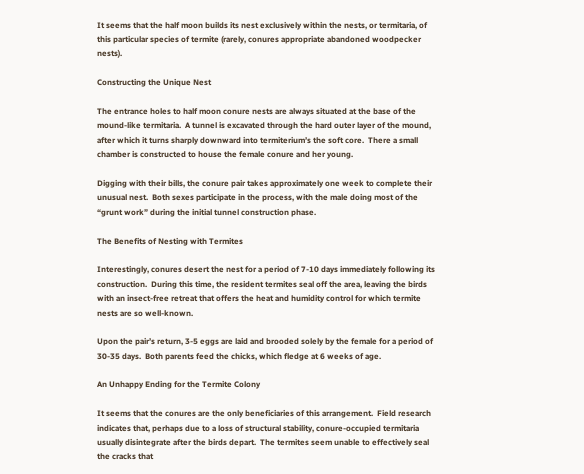It seems that the half moon builds its nest exclusively within the nests, or termitaria, of this particular species of termite (rarely, conures appropriate abandoned woodpecker nests).

Constructing the Unique Nest

The entrance holes to half moon conure nests are always situated at the base of the mound-like termitaria.  A tunnel is excavated through the hard outer layer of the mound, after which it turns sharply downward into termiterium’s the soft core.  There a small chamber is constructed to house the female conure and her young.

Digging with their bills, the conure pair takes approximately one week to complete their unusual nest.  Both sexes participate in the process, with the male doing most of the “grunt work” during the initial tunnel construction phase.

The Benefits of Nesting with Termites

Interestingly, conures desert the nest for a period of 7-10 days immediately following its construction.  During this time, the resident termites seal off the area, leaving the birds with an insect-free retreat that offers the heat and humidity control for which termite nests are so well-known.

Upon the pair’s return, 3-5 eggs are laid and brooded solely by the female for a period of 30-35 days.  Both parents feed the chicks, which fledge at 6 weeks of age.

An Unhappy Ending for the Termite Colony

It seems that the conures are the only beneficiaries of this arrangement.  Field research indicates that, perhaps due to a loss of structural stability, conure-occupied termitaria usually disintegrate after the birds depart.  The termites seem unable to effectively seal the cracks that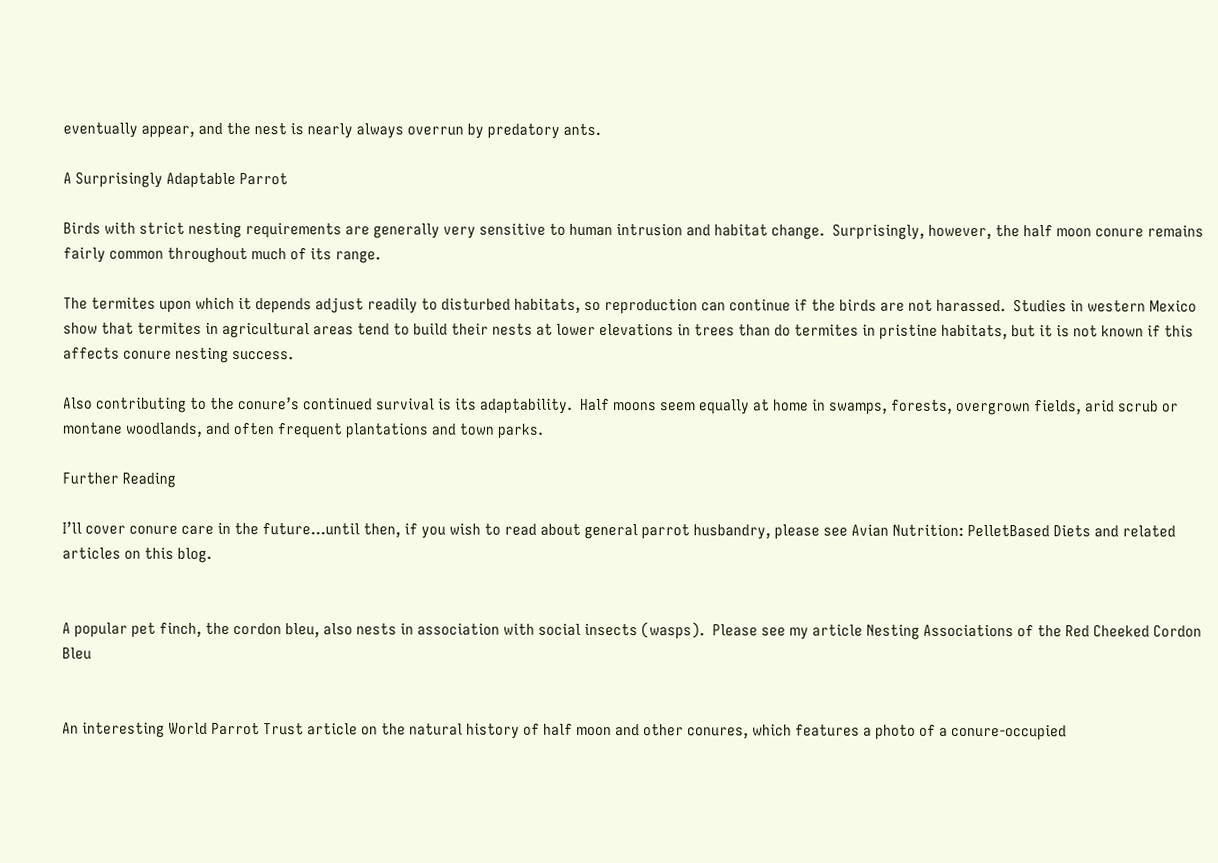eventually appear, and the nest is nearly always overrun by predatory ants.

A Surprisingly Adaptable Parrot

Birds with strict nesting requirements are generally very sensitive to human intrusion and habitat change.  Surprisingly, however, the half moon conure remains fairly common throughout much of its range.

The termites upon which it depends adjust readily to disturbed habitats, so reproduction can continue if the birds are not harassed.  Studies in western Mexico show that termites in agricultural areas tend to build their nests at lower elevations in trees than do termites in pristine habitats, but it is not known if this affects conure nesting success.

Also contributing to the conure’s continued survival is its adaptability.  Half moons seem equally at home in swamps, forests, overgrown fields, arid scrub or montane woodlands, and often frequent plantations and town parks.

Further Reading

I’ll cover conure care in the future…until then, if you wish to read about general parrot husbandry, please see Avian Nutrition: PelletBased Diets and related articles on this blog.


A popular pet finch, the cordon bleu, also nests in association with social insects (wasps).  Please see my article Nesting Associations of the Red Cheeked Cordon Bleu


An interesting World Parrot Trust article on the natural history of half moon and other conures, which features a photo of a conure-occupied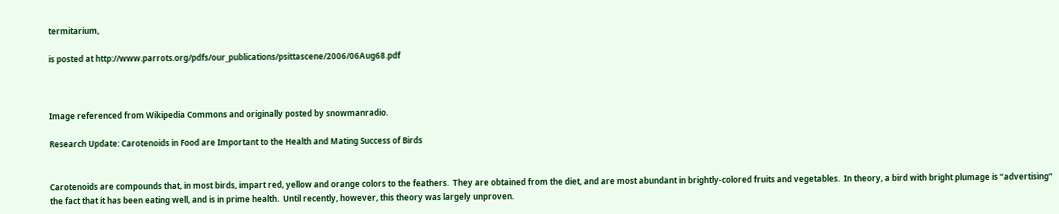termitarium,

is posted at http://www.parrots.org/pdfs/our_publications/psittascene/2006/06Aug68.pdf



Image referenced from Wikipedia Commons and originally posted by snowmanradio.

Research Update: Carotenoids in Food are Important to the Health and Mating Success of Birds


Carotenoids are compounds that, in most birds, impart red, yellow and orange colors to the feathers.  They are obtained from the diet, and are most abundant in brightly-colored fruits and vegetables.  In theory, a bird with bright plumage is “advertising” the fact that it has been eating well, and is in prime health.  Until recently, however, this theory was largely unproven.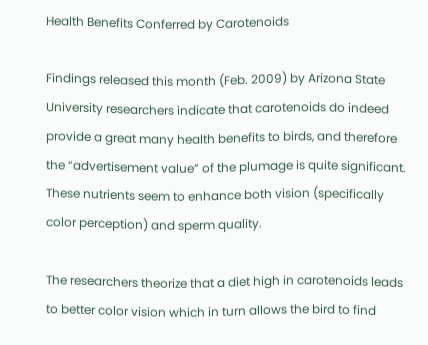Health Benefits Conferred by Carotenoids

Findings released this month (Feb. 2009) by Arizona State University researchers indicate that carotenoids do indeed provide a great many health benefits to birds, and therefore the “advertisement value” of the plumage is quite significant.  These nutrients seem to enhance both vision (specifically color perception) and sperm quality.

The researchers theorize that a diet high in carotenoids leads to better color vision which in turn allows the bird to find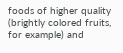foods of higher quality (brightly colored fruits, for example) and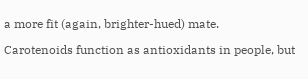a more fit (again, brighter-hued) mate.

Carotenoids function as antioxidants in people, but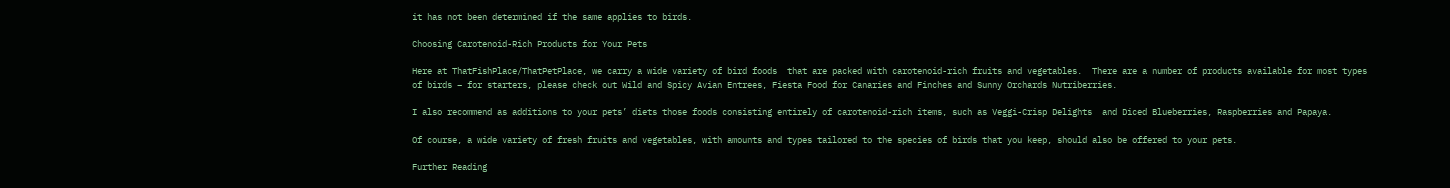it has not been determined if the same applies to birds.

Choosing Carotenoid-Rich Products for Your Pets

Here at ThatFishPlace/ThatPetPlace, we carry a wide variety of bird foods  that are packed with carotenoid-rich fruits and vegetables.  There are a number of products available for most types of birds – for starters, please check out Wild and Spicy Avian Entrees, Fiesta Food for Canaries and Finches and Sunny Orchards Nutriberries.

I also recommend as additions to your pets’ diets those foods consisting entirely of carotenoid-rich items, such as Veggi-Crisp Delights  and Diced Blueberries, Raspberries and Papaya.

Of course, a wide variety of fresh fruits and vegetables, with amounts and types tailored to the species of birds that you keep, should also be offered to your pets.

Further Reading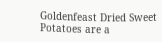Goldenfeast Dried Sweet Potatoes are a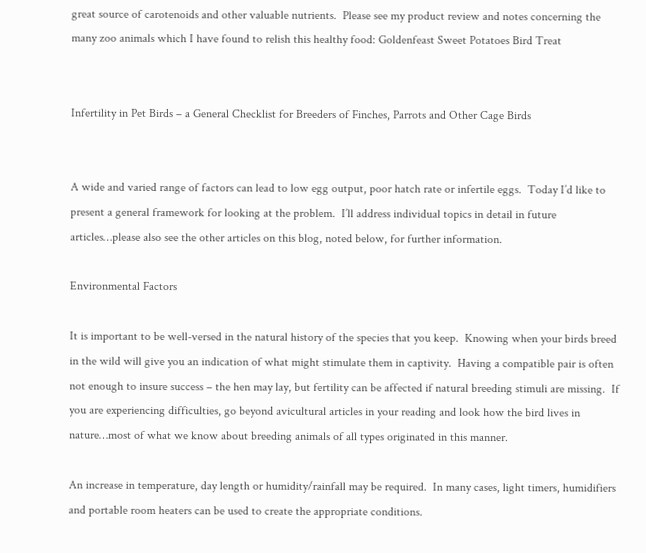great source of carotenoids and other valuable nutrients.  Please see my product review and notes concerning the many zoo animals which I have found to relish this healthy food: Goldenfeast Sweet Potatoes Bird Treat


Infertility in Pet Birds – a General Checklist for Breeders of Finches, Parrots and Other Cage Birds


A wide and varied range of factors can lead to low egg output, poor hatch rate or infertile eggs.  Today I’d like to present a general framework for looking at the problem.  I’ll address individual topics in detail in future articles…please also see the other articles on this blog, noted below, for further information.

Environmental Factors

It is important to be well-versed in the natural history of the species that you keep.  Knowing when your birds breed in the wild will give you an indication of what might stimulate them in captivity.  Having a compatible pair is often not enough to insure success – the hen may lay, but fertility can be affected if natural breeding stimuli are missing.  If you are experiencing difficulties, go beyond avicultural articles in your reading and look how the bird lives in nature…most of what we know about breeding animals of all types originated in this manner.

An increase in temperature, day length or humidity/rainfall may be required.  In many cases, light timers, humidifiers and portable room heaters can be used to create the appropriate conditions.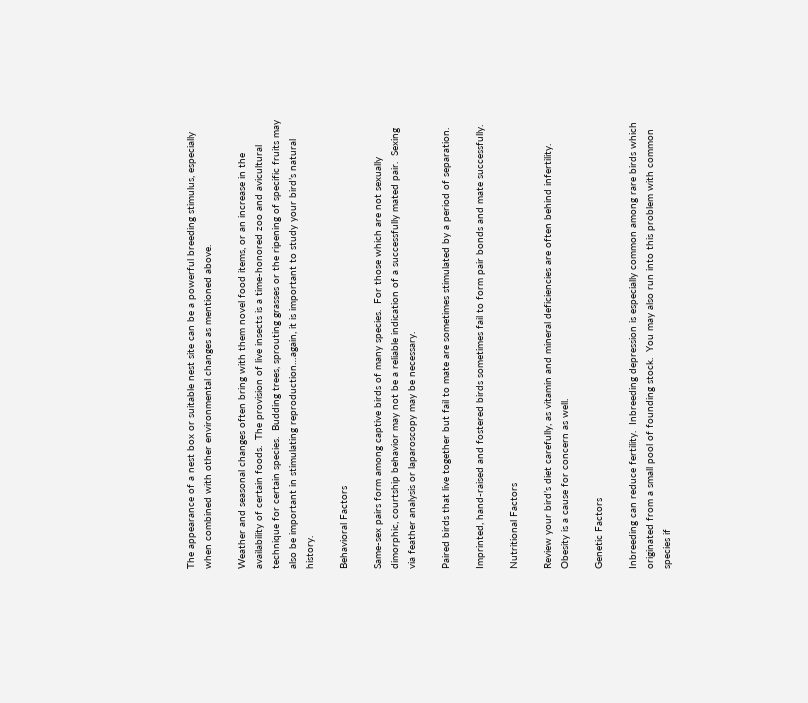The appearance of a nest box or suitable nest site can be a powerful breeding stimulus, especially when combined with other environmental changes as mentioned above.

Weather and seasonal changes often bring with them novel food items, or an increase in the availability of certain foods.  The provision of live insects is a time-honored zoo and avicultural technique for certain species.  Budding trees, sprouting grasses or the ripening of specific fruits may also be important in stimulating reproduction…again, it is important to study your bird’s natural history.

Behavioral Factors

Same-sex pairs form among captive birds of many species.  For those which are not sexually dimorphic, courtship behavior may not be a reliable indication of a successfully mated pair.  Sexing via feather analysis or laparoscopy may be necessary.

Paired birds that live together but fail to mate are sometimes stimulated by a period of separation.

Imprinted, hand-raised and fostered birds sometimes fail to form pair bonds and mate successfully.

Nutritional Factors

Review your bird’s diet carefully, as vitamin and mineral deficiencies are often behind infertility.  Obesity is a cause for concern as well.

Genetic Factors

Inbreeding can reduce fertility.  Inbreeding depression is especially common among rare birds which originated from a small pool of founding stock.  You may also run into this problem with common species if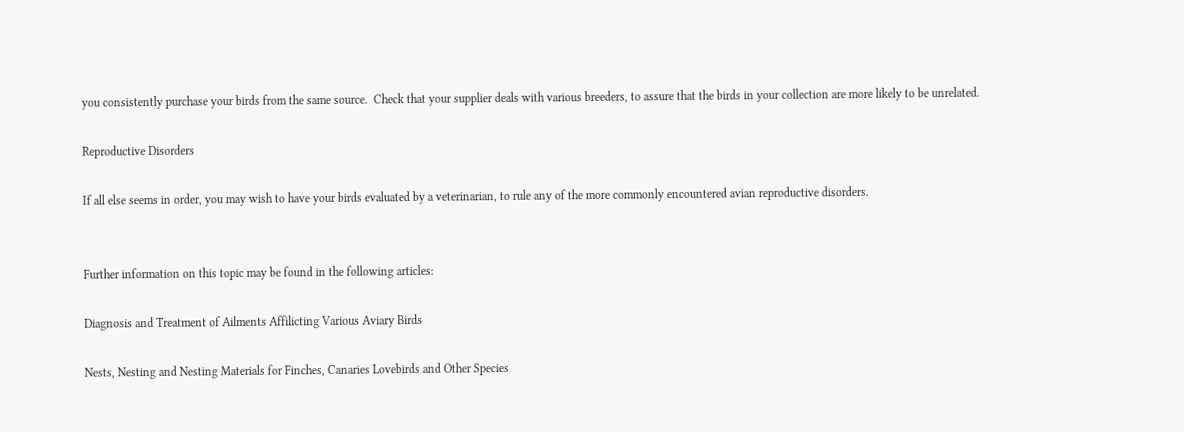you consistently purchase your birds from the same source.  Check that your supplier deals with various breeders, to assure that the birds in your collection are more likely to be unrelated.

Reproductive Disorders

If all else seems in order, you may wish to have your birds evaluated by a veterinarian, to rule any of the more commonly encountered avian reproductive disorders.


Further information on this topic may be found in the following articles:

Diagnosis and Treatment of Ailments Affilicting Various Aviary Birds

Nests, Nesting and Nesting Materials for Finches, Canaries Lovebirds and Other Species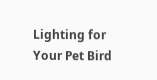Lighting for Your Pet Bird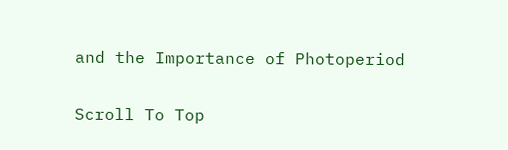and the Importance of Photoperiod

Scroll To Top